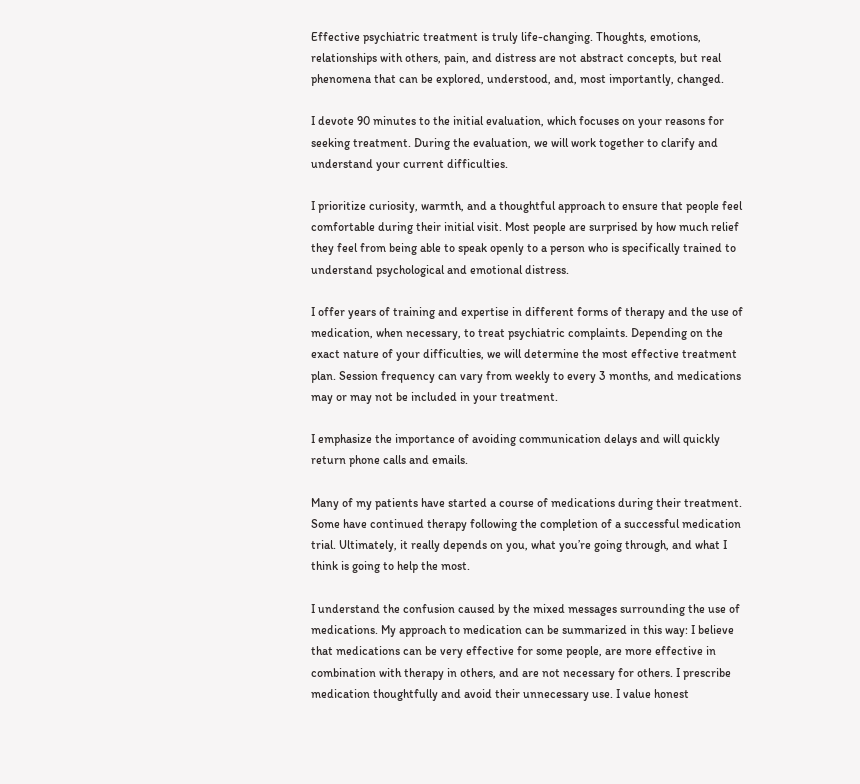Effective psychiatric treatment is truly life-changing. Thoughts, emotions, relationships with others, pain, and distress are not abstract concepts, but real phenomena that can be explored, understood, and, most importantly, changed.

I devote 90 minutes to the initial evaluation, which focuses on your reasons for seeking treatment. During the evaluation, we will work together to clarify and understand your current difficulties.

I prioritize curiosity, warmth, and a thoughtful approach to ensure that people feel comfortable during their initial visit. Most people are surprised by how much relief they feel from being able to speak openly to a person who is specifically trained to understand psychological and emotional distress.

I offer years of training and expertise in different forms of therapy and the use of medication, when necessary, to treat psychiatric complaints. Depending on the exact nature of your difficulties, we will determine the most effective treatment plan. Session frequency can vary from weekly to every 3 months, and medications may or may not be included in your treatment.

I emphasize the importance of avoiding communication delays and will quickly return phone calls and emails.

Many of my patients have started a course of medications during their treatment. Some have continued therapy following the completion of a successful medication trial. Ultimately, it really depends on you, what you’re going through, and what I think is going to help the most.

I understand the confusion caused by the mixed messages surrounding the use of medications. My approach to medication can be summarized in this way: I believe that medications can be very effective for some people, are more effective in combination with therapy in others, and are not necessary for others. I prescribe medication thoughtfully and avoid their unnecessary use. I value honest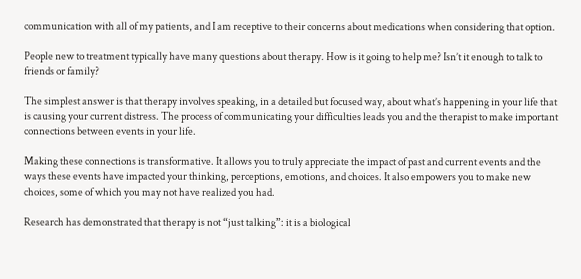communication with all of my patients, and I am receptive to their concerns about medications when considering that option.

People new to treatment typically have many questions about therapy. How is it going to help me? Isn’t it enough to talk to friends or family?

The simplest answer is that therapy involves speaking, in a detailed but focused way, about what’s happening in your life that is causing your current distress. The process of communicating your difficulties leads you and the therapist to make important connections between events in your life.

Making these connections is transformative. It allows you to truly appreciate the impact of past and current events and the ways these events have impacted your thinking, perceptions, emotions, and choices. It also empowers you to make new choices, some of which you may not have realized you had.

Research has demonstrated that therapy is not “just talking”: it is a biological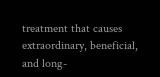treatment that causes extraordinary, beneficial, and long-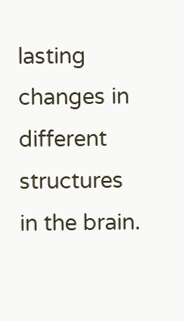lasting changes in different structures in the brain.